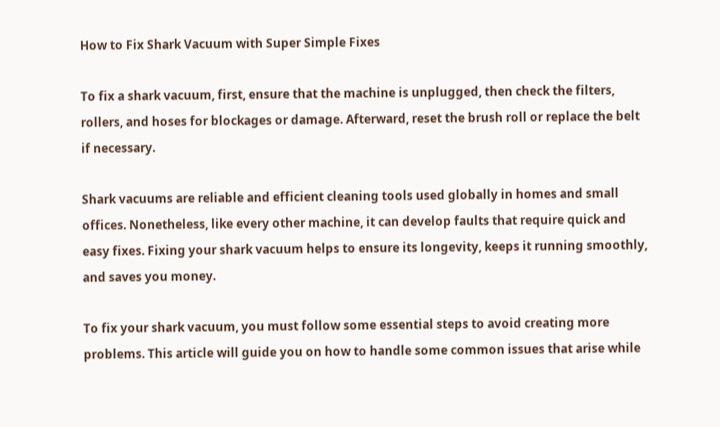How to Fix Shark Vacuum with Super Simple Fixes

To fix a shark vacuum, first, ensure that the machine is unplugged, then check the filters, rollers, and hoses for blockages or damage. Afterward, reset the brush roll or replace the belt if necessary.

Shark vacuums are reliable and efficient cleaning tools used globally in homes and small offices. Nonetheless, like every other machine, it can develop faults that require quick and easy fixes. Fixing your shark vacuum helps to ensure its longevity, keeps it running smoothly, and saves you money.

To fix your shark vacuum, you must follow some essential steps to avoid creating more problems. This article will guide you on how to handle some common issues that arise while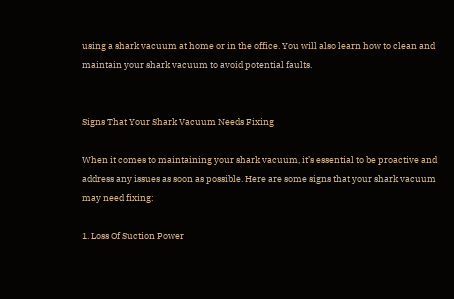using a shark vacuum at home or in the office. You will also learn how to clean and maintain your shark vacuum to avoid potential faults.


Signs That Your Shark Vacuum Needs Fixing

When it comes to maintaining your shark vacuum, it’s essential to be proactive and address any issues as soon as possible. Here are some signs that your shark vacuum may need fixing:

1. Loss Of Suction Power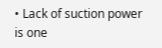• Lack of suction power is one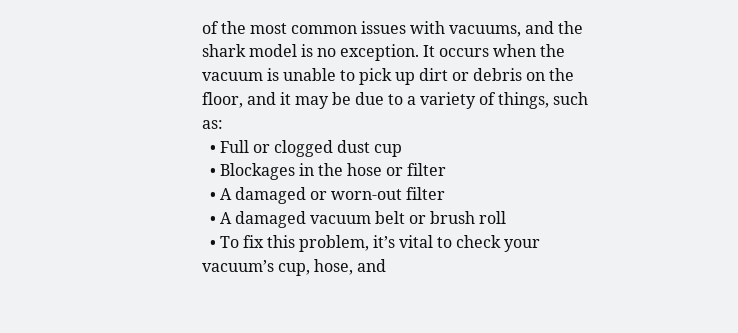of the most common issues with vacuums, and the shark model is no exception. It occurs when the vacuum is unable to pick up dirt or debris on the floor, and it may be due to a variety of things, such as:
  • Full or clogged dust cup
  • Blockages in the hose or filter
  • A damaged or worn-out filter
  • A damaged vacuum belt or brush roll
  • To fix this problem, it’s vital to check your vacuum’s cup, hose, and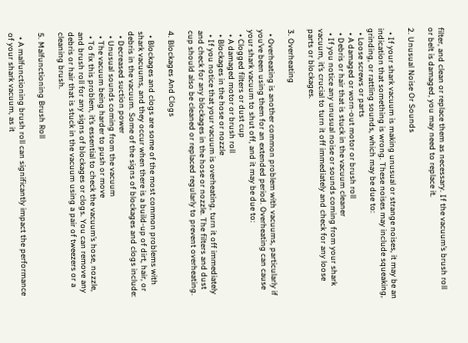filter, and clean or replace them as necessary. If the vacuum’s brush roll or belt is damaged, you may need to replace it.

2. Unusual Noise Or Sounds

  • If your shark vacuum is making unusual or strange noises, it may be an indication that something is wrong. These noises may include squeaking, grinding, or rattling sounds, which may be due to:
  • Loose screws or parts
  • A damaged or worn-out motor or brush roll
  • Debris or hair that is stuck in the vacuum cleaner
  • If you notice any unusual noise or sounds coming from your shark vacuum, it’s crucial to turn it off immediately and check for any loose parts or blockages.

3. Overheating

  • Overheating is another common problem with vacuums, particularly if you’ve been using them for an extended period. Overheating can cause your shark vacuum to shut off, and it may be due to:
  • Clogged filters or dust cup
  • A damaged motor or brush roll
  • Blockages in the hose or nozzle
  • If you notice that your vacuum is overheating, turn it off immediately and check for any blockages in the hose or nozzle. The filters and dust cup should also be cleaned or replaced regularly to prevent overheating.

4. Blockages And Clogs

  • Blockages and clogs are some of the most common problems with shark vacuums, and they occur when there is a build-up of dirt, hair, or debris in the vacuum. Some of the signs of blockages and clogs include:
  • Decreased suction power
  • Unusual sounds coming from the vacuum
  • The vacuum being harder to push or move
  • To fix this problem, it’s essential to check the vacuum’s hose, nozzle, and brush roll for any signs of blockages or clogs. You can remove any debris or hair that is stuck in the vacuum using a pair of tweezers or a cleaning brush.

5. Malfunctioning Brush Roll

  • A malfunctioning brush roll can significantly impact the performance of your shark vacuum, as it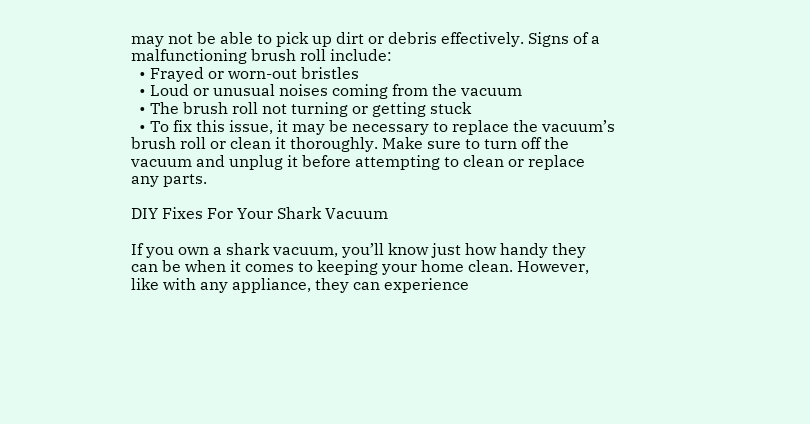may not be able to pick up dirt or debris effectively. Signs of a malfunctioning brush roll include:
  • Frayed or worn-out bristles
  • Loud or unusual noises coming from the vacuum
  • The brush roll not turning or getting stuck
  • To fix this issue, it may be necessary to replace the vacuum’s brush roll or clean it thoroughly. Make sure to turn off the vacuum and unplug it before attempting to clean or replace any parts.

DIY Fixes For Your Shark Vacuum

If you own a shark vacuum, you’ll know just how handy they can be when it comes to keeping your home clean. However, like with any appliance, they can experience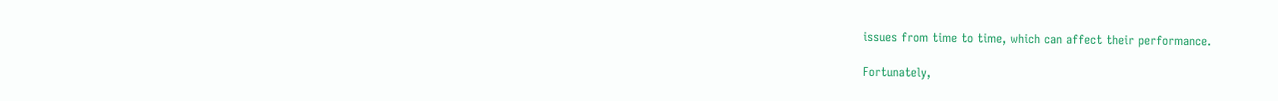issues from time to time, which can affect their performance.

Fortunately,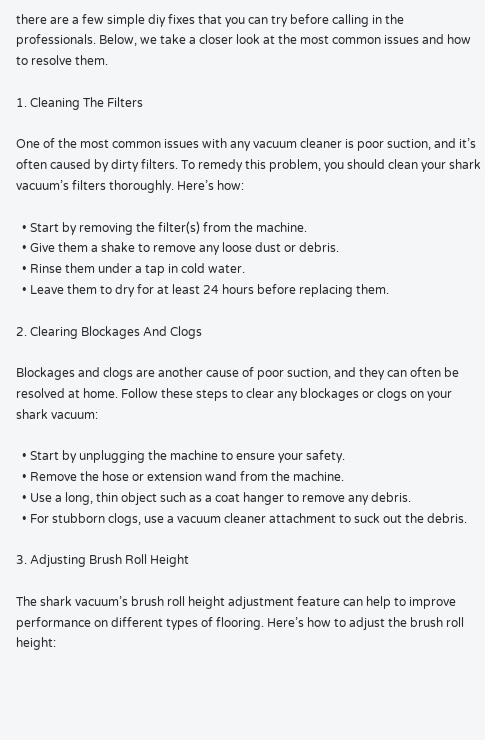there are a few simple diy fixes that you can try before calling in the professionals. Below, we take a closer look at the most common issues and how to resolve them.

1. Cleaning The Filters

One of the most common issues with any vacuum cleaner is poor suction, and it’s often caused by dirty filters. To remedy this problem, you should clean your shark vacuum’s filters thoroughly. Here’s how:

  • Start by removing the filter(s) from the machine.
  • Give them a shake to remove any loose dust or debris.
  • Rinse them under a tap in cold water.
  • Leave them to dry for at least 24 hours before replacing them.

2. Clearing Blockages And Clogs

Blockages and clogs are another cause of poor suction, and they can often be resolved at home. Follow these steps to clear any blockages or clogs on your shark vacuum:

  • Start by unplugging the machine to ensure your safety.
  • Remove the hose or extension wand from the machine.
  • Use a long, thin object such as a coat hanger to remove any debris.
  • For stubborn clogs, use a vacuum cleaner attachment to suck out the debris.

3. Adjusting Brush Roll Height

The shark vacuum’s brush roll height adjustment feature can help to improve performance on different types of flooring. Here’s how to adjust the brush roll height: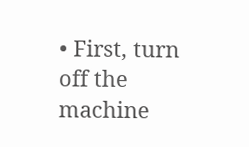• First, turn off the machine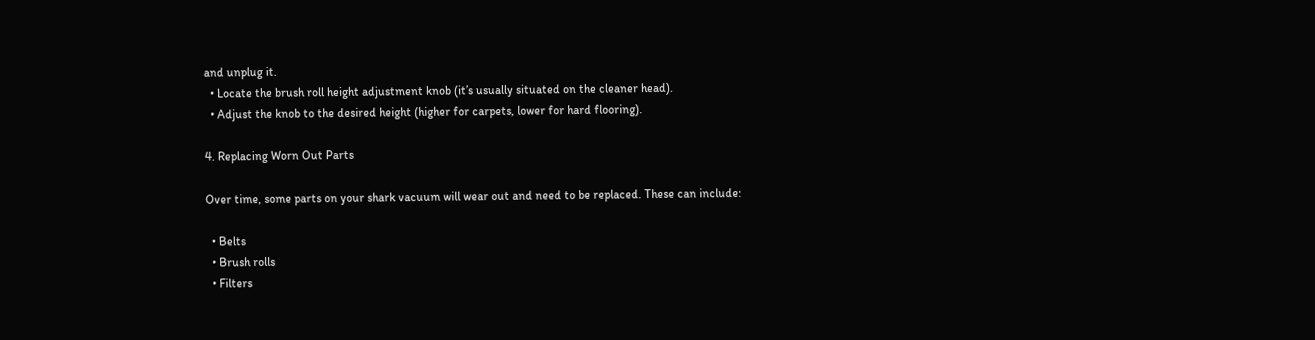and unplug it.
  • Locate the brush roll height adjustment knob (it’s usually situated on the cleaner head).
  • Adjust the knob to the desired height (higher for carpets, lower for hard flooring).

4. Replacing Worn Out Parts

Over time, some parts on your shark vacuum will wear out and need to be replaced. These can include:

  • Belts
  • Brush rolls
  • Filters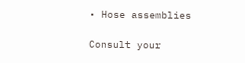• Hose assemblies

Consult your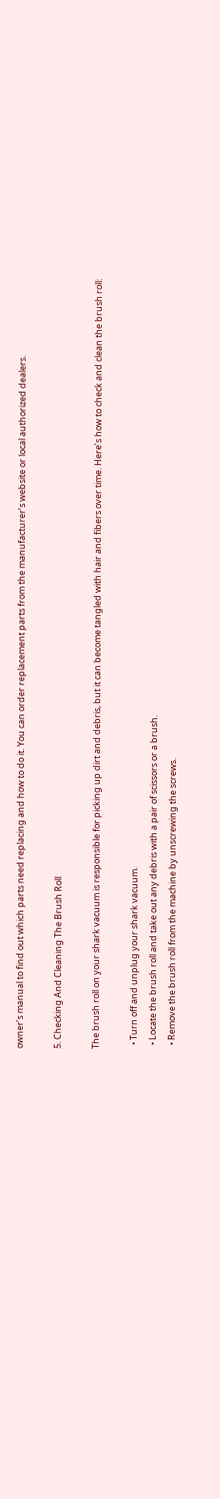owner’s manual to find out which parts need replacing and how to do it. You can order replacement parts from the manufacturer’s website or local authorized dealers.

5. Checking And Cleaning The Brush Roll

The brush roll on your shark vacuum is responsible for picking up dirt and debris, but it can become tangled with hair and fibers over time. Here’s how to check and clean the brush roll:

  • Turn off and unplug your shark vacuum.
  • Locate the brush roll and take out any debris with a pair of scissors or a brush.
  • Remove the brush roll from the machine by unscrewing the screws.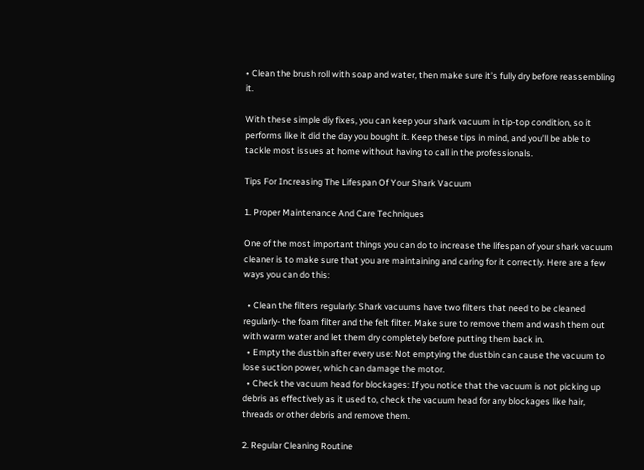• Clean the brush roll with soap and water, then make sure it’s fully dry before reassembling it.

With these simple diy fixes, you can keep your shark vacuum in tip-top condition, so it performs like it did the day you bought it. Keep these tips in mind, and you’ll be able to tackle most issues at home without having to call in the professionals.

Tips For Increasing The Lifespan Of Your Shark Vacuum

1. Proper Maintenance And Care Techniques

One of the most important things you can do to increase the lifespan of your shark vacuum cleaner is to make sure that you are maintaining and caring for it correctly. Here are a few ways you can do this:

  • Clean the filters regularly: Shark vacuums have two filters that need to be cleaned regularly- the foam filter and the felt filter. Make sure to remove them and wash them out with warm water and let them dry completely before putting them back in.
  • Empty the dustbin after every use: Not emptying the dustbin can cause the vacuum to lose suction power, which can damage the motor.
  • Check the vacuum head for blockages: If you notice that the vacuum is not picking up debris as effectively as it used to, check the vacuum head for any blockages like hair, threads or other debris and remove them.

2. Regular Cleaning Routine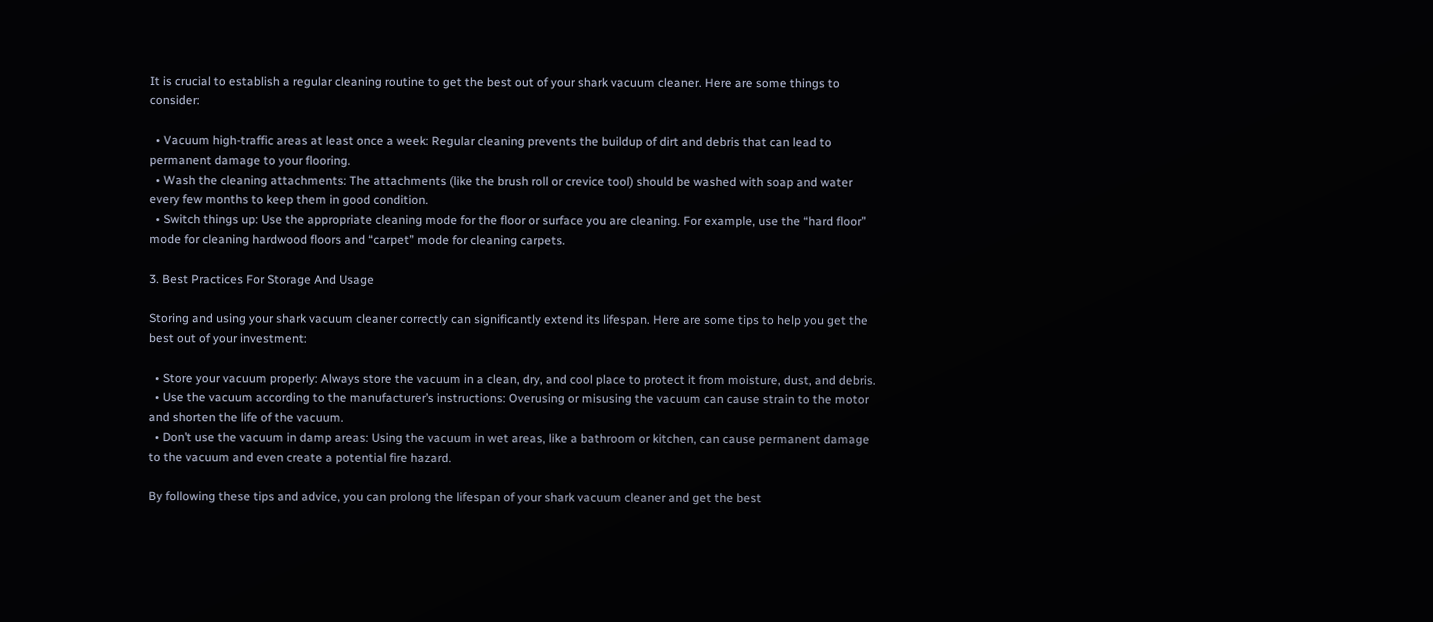It is crucial to establish a regular cleaning routine to get the best out of your shark vacuum cleaner. Here are some things to consider:

  • Vacuum high-traffic areas at least once a week: Regular cleaning prevents the buildup of dirt and debris that can lead to permanent damage to your flooring.
  • Wash the cleaning attachments: The attachments (like the brush roll or crevice tool) should be washed with soap and water every few months to keep them in good condition.
  • Switch things up: Use the appropriate cleaning mode for the floor or surface you are cleaning. For example, use the “hard floor” mode for cleaning hardwood floors and “carpet” mode for cleaning carpets.

3. Best Practices For Storage And Usage

Storing and using your shark vacuum cleaner correctly can significantly extend its lifespan. Here are some tips to help you get the best out of your investment:

  • Store your vacuum properly: Always store the vacuum in a clean, dry, and cool place to protect it from moisture, dust, and debris.
  • Use the vacuum according to the manufacturer’s instructions: Overusing or misusing the vacuum can cause strain to the motor and shorten the life of the vacuum.
  • Don’t use the vacuum in damp areas: Using the vacuum in wet areas, like a bathroom or kitchen, can cause permanent damage to the vacuum and even create a potential fire hazard.

By following these tips and advice, you can prolong the lifespan of your shark vacuum cleaner and get the best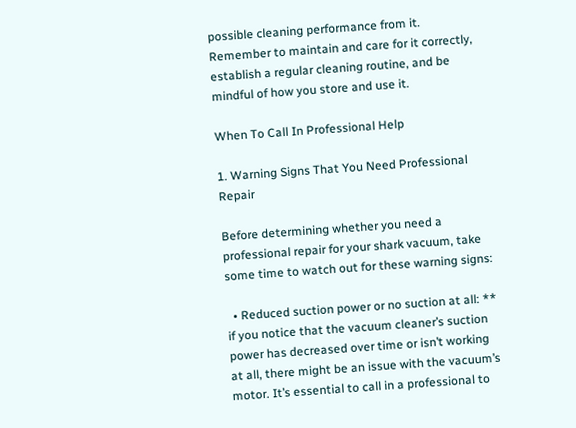possible cleaning performance from it. Remember to maintain and care for it correctly, establish a regular cleaning routine, and be mindful of how you store and use it.

When To Call In Professional Help

1. Warning Signs That You Need Professional Repair

Before determining whether you need a professional repair for your shark vacuum, take some time to watch out for these warning signs:

  • Reduced suction power or no suction at all: ** if you notice that the vacuum cleaner’s suction power has decreased over time or isn’t working at all, there might be an issue with the vacuum’s motor. It’s essential to call in a professional to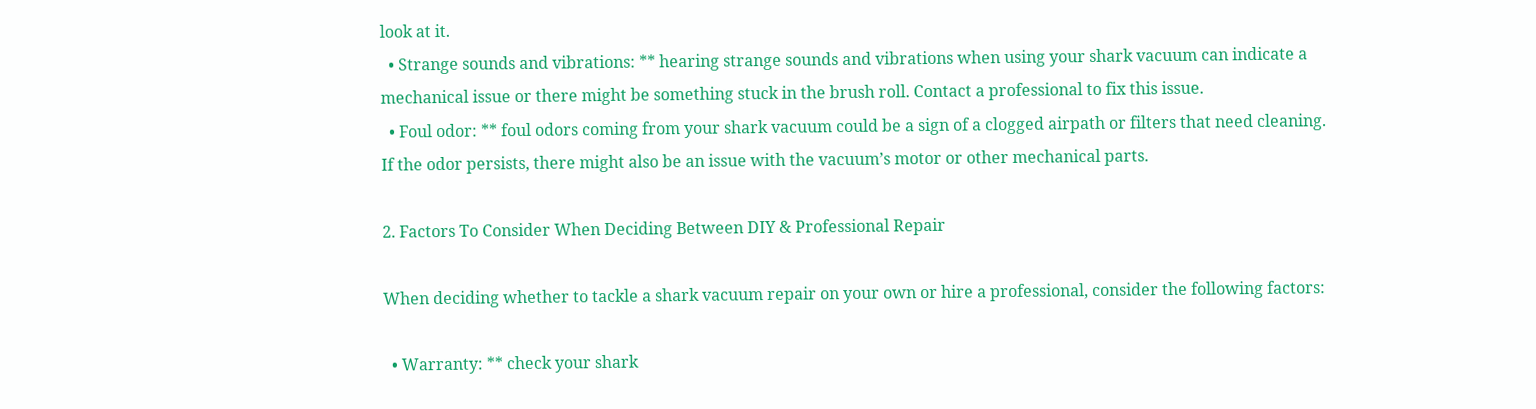look at it.
  • Strange sounds and vibrations: ** hearing strange sounds and vibrations when using your shark vacuum can indicate a mechanical issue or there might be something stuck in the brush roll. Contact a professional to fix this issue.
  • Foul odor: ** foul odors coming from your shark vacuum could be a sign of a clogged airpath or filters that need cleaning. If the odor persists, there might also be an issue with the vacuum’s motor or other mechanical parts.

2. Factors To Consider When Deciding Between DIY & Professional Repair

When deciding whether to tackle a shark vacuum repair on your own or hire a professional, consider the following factors:

  • Warranty: ** check your shark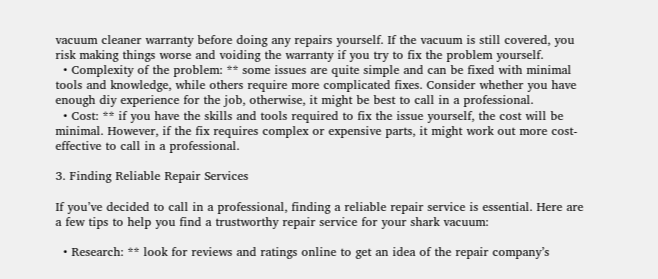vacuum cleaner warranty before doing any repairs yourself. If the vacuum is still covered, you risk making things worse and voiding the warranty if you try to fix the problem yourself.
  • Complexity of the problem: ** some issues are quite simple and can be fixed with minimal tools and knowledge, while others require more complicated fixes. Consider whether you have enough diy experience for the job, otherwise, it might be best to call in a professional.
  • Cost: ** if you have the skills and tools required to fix the issue yourself, the cost will be minimal. However, if the fix requires complex or expensive parts, it might work out more cost-effective to call in a professional.

3. Finding Reliable Repair Services

If you’ve decided to call in a professional, finding a reliable repair service is essential. Here are a few tips to help you find a trustworthy repair service for your shark vacuum:

  • Research: ** look for reviews and ratings online to get an idea of the repair company’s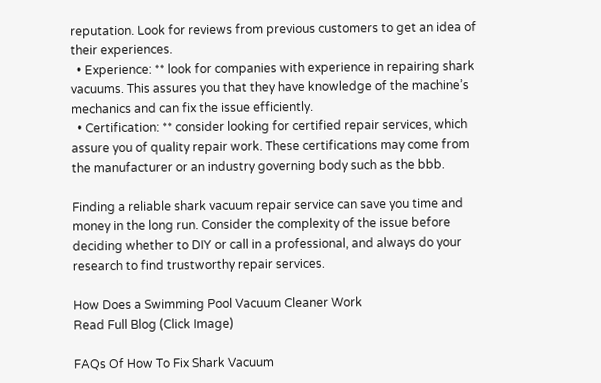reputation. Look for reviews from previous customers to get an idea of their experiences.
  • Experience: ** look for companies with experience in repairing shark vacuums. This assures you that they have knowledge of the machine’s mechanics and can fix the issue efficiently.
  • Certification: ** consider looking for certified repair services, which assure you of quality repair work. These certifications may come from the manufacturer or an industry governing body such as the bbb.

Finding a reliable shark vacuum repair service can save you time and money in the long run. Consider the complexity of the issue before deciding whether to DIY or call in a professional, and always do your research to find trustworthy repair services.

How Does a Swimming Pool Vacuum Cleaner Work
Read Full Blog (Click Image)

FAQs Of How To Fix Shark Vacuum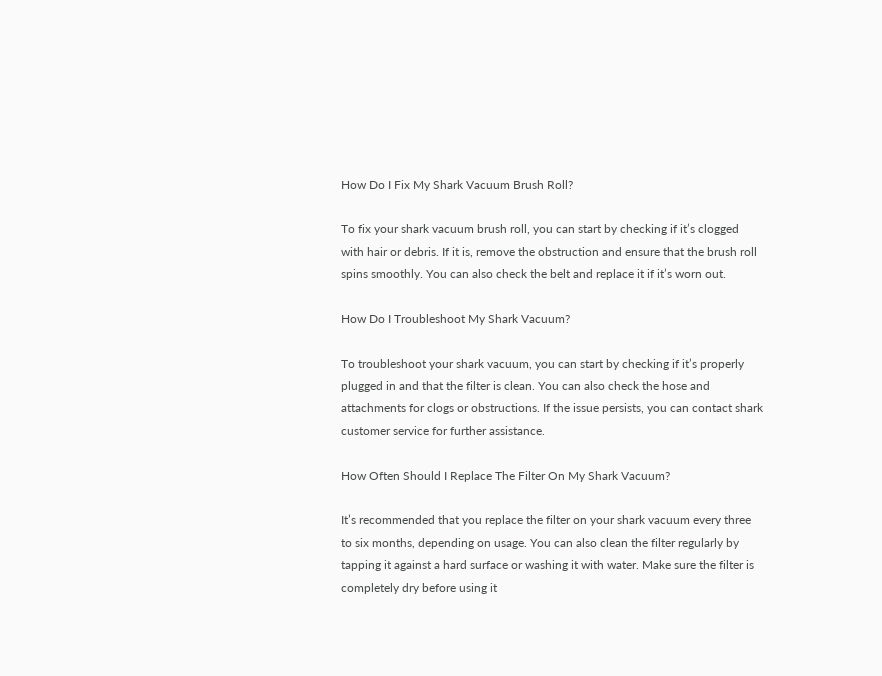How Do I Fix My Shark Vacuum Brush Roll?

To fix your shark vacuum brush roll, you can start by checking if it’s clogged with hair or debris. If it is, remove the obstruction and ensure that the brush roll spins smoothly. You can also check the belt and replace it if it’s worn out.

How Do I Troubleshoot My Shark Vacuum?

To troubleshoot your shark vacuum, you can start by checking if it’s properly plugged in and that the filter is clean. You can also check the hose and attachments for clogs or obstructions. If the issue persists, you can contact shark customer service for further assistance.

How Often Should I Replace The Filter On My Shark Vacuum?

It’s recommended that you replace the filter on your shark vacuum every three to six months, depending on usage. You can also clean the filter regularly by tapping it against a hard surface or washing it with water. Make sure the filter is completely dry before using it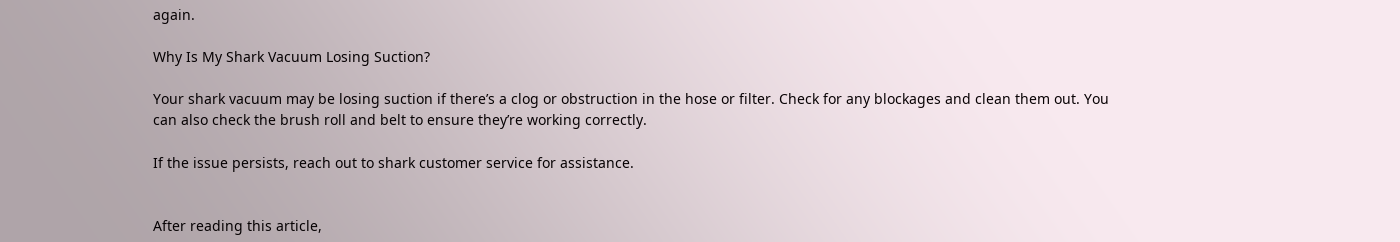again.

Why Is My Shark Vacuum Losing Suction?

Your shark vacuum may be losing suction if there’s a clog or obstruction in the hose or filter. Check for any blockages and clean them out. You can also check the brush roll and belt to ensure they’re working correctly.

If the issue persists, reach out to shark customer service for assistance.


After reading this article,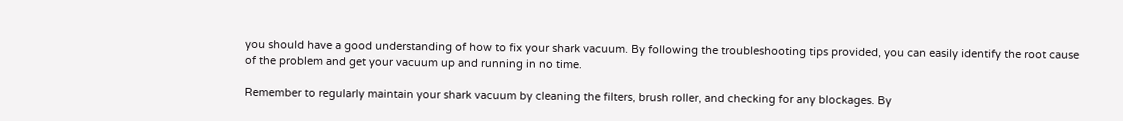you should have a good understanding of how to fix your shark vacuum. By following the troubleshooting tips provided, you can easily identify the root cause of the problem and get your vacuum up and running in no time.

Remember to regularly maintain your shark vacuum by cleaning the filters, brush roller, and checking for any blockages. By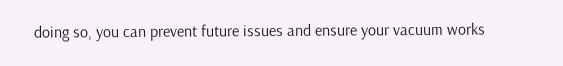doing so, you can prevent future issues and ensure your vacuum works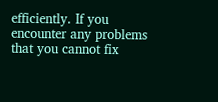efficiently. If you encounter any problems that you cannot fix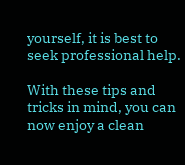yourself, it is best to seek professional help.

With these tips and tricks in mind, you can now enjoy a clean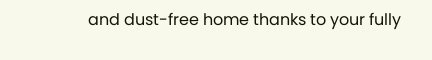and dust-free home thanks to your fully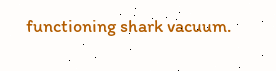functioning shark vacuum.